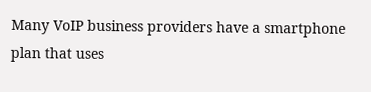Many VoIP business providers have a smartphone plan that uses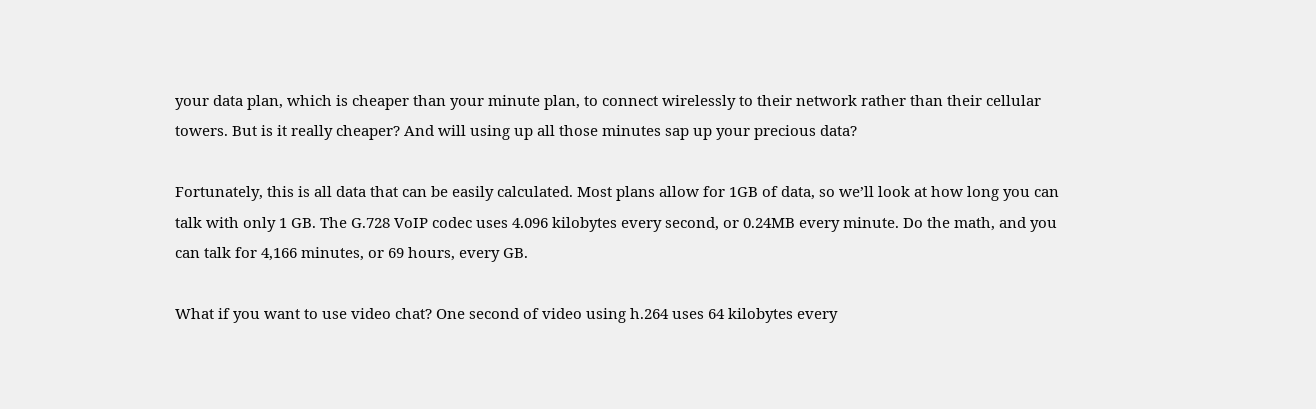your data plan, which is cheaper than your minute plan, to connect wirelessly to their network rather than their cellular towers. But is it really cheaper? And will using up all those minutes sap up your precious data?

Fortunately, this is all data that can be easily calculated. Most plans allow for 1GB of data, so we’ll look at how long you can talk with only 1 GB. The G.728 VoIP codec uses 4.096 kilobytes every second, or 0.24MB every minute. Do the math, and you can talk for 4,166 minutes, or 69 hours, every GB.

What if you want to use video chat? One second of video using h.264 uses 64 kilobytes every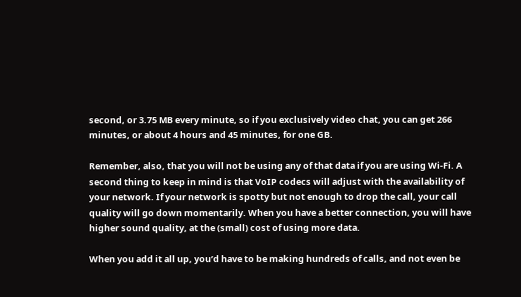second, or 3.75 MB every minute, so if you exclusively video chat, you can get 266 minutes, or about 4 hours and 45 minutes, for one GB.

Remember, also, that you will not be using any of that data if you are using Wi-Fi. A second thing to keep in mind is that VoIP codecs will adjust with the availability of your network. If your network is spotty but not enough to drop the call, your call quality will go down momentarily. When you have a better connection, you will have higher sound quality, at the (small) cost of using more data.

When you add it all up, you’d have to be making hundreds of calls, and not even be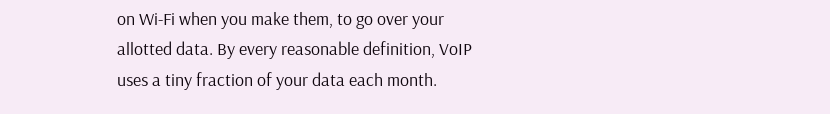on Wi-Fi when you make them, to go over your allotted data. By every reasonable definition, VoIP uses a tiny fraction of your data each month.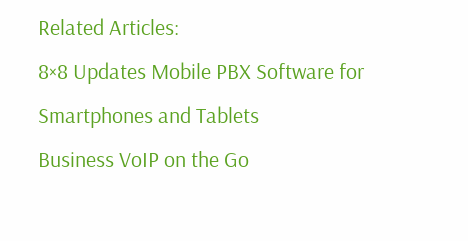Related Articles:
8×8 Updates Mobile PBX Software for Smartphones and Tablets
Business VoIP on the Go